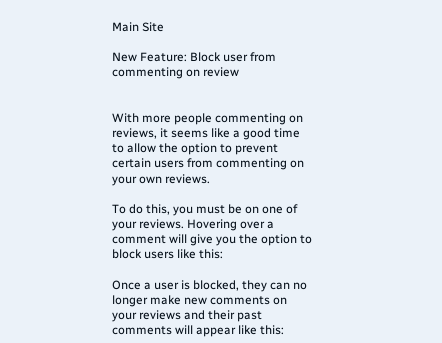Main Site

New Feature: Block user from commenting on review


With more people commenting on reviews, it seems like a good time to allow the option to prevent certain users from commenting on your own reviews.

To do this, you must be on one of your reviews. Hovering over a comment will give you the option to block users like this:

Once a user is blocked, they can no longer make new comments on your reviews and their past comments will appear like this: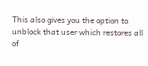This also gives you the option to unblock that user which restores all of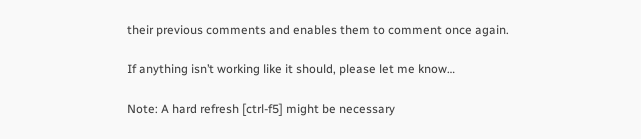their previous comments and enables them to comment once again.

If anything isn’t working like it should, please let me know…

Note: A hard refresh [ctrl-f5] might be necessary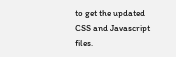to get the updated CSS and Javascript files.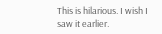This is hilarious. I wish I saw it earlier.